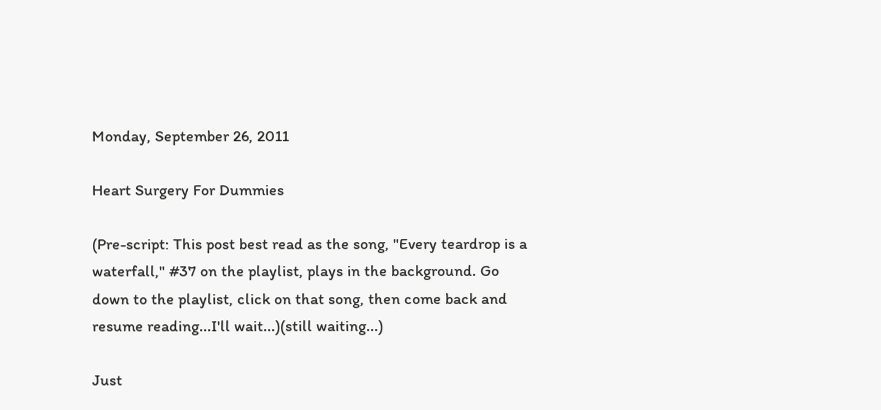Monday, September 26, 2011

Heart Surgery For Dummies

(Pre-script: This post best read as the song, "Every teardrop is a waterfall," #37 on the playlist, plays in the background. Go down to the playlist, click on that song, then come back and resume reading...I'll wait...)(still waiting...)

Just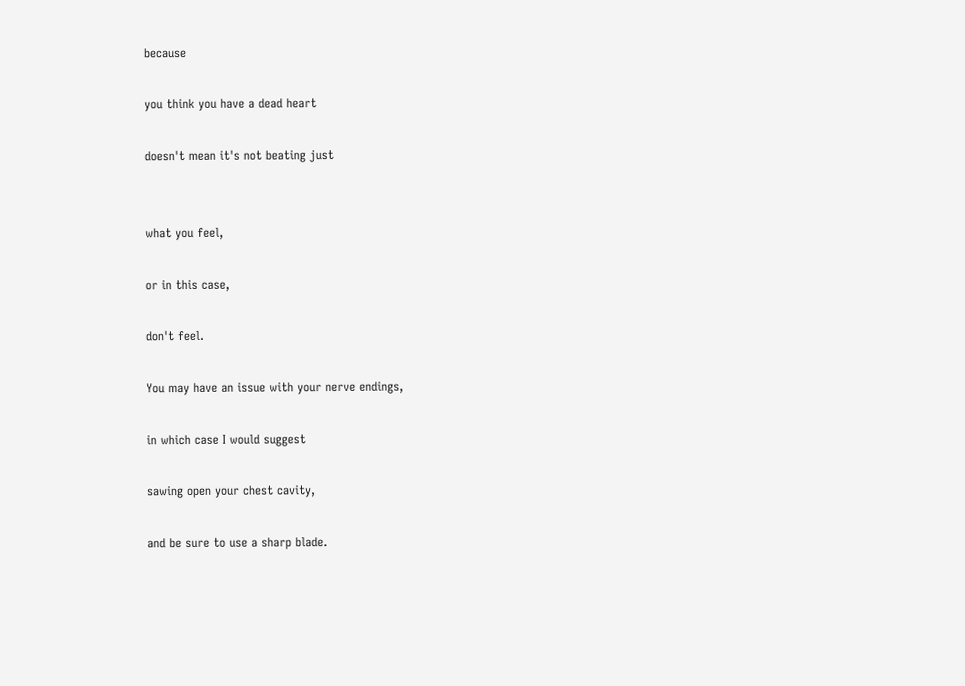because

you think you have a dead heart

doesn't mean it's not beating just


what you feel,

or in this case,

don't feel.

You may have an issue with your nerve endings,

in which case I would suggest

sawing open your chest cavity,

and be sure to use a sharp blade.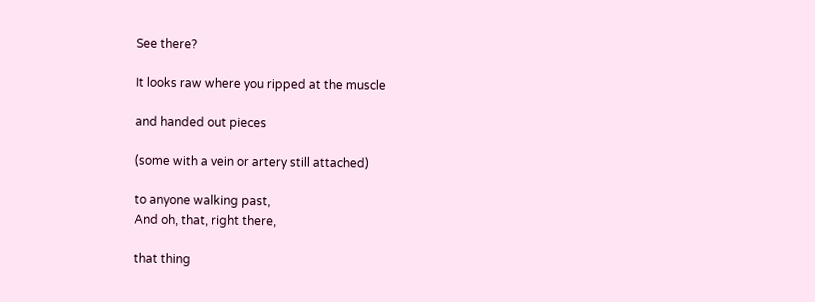See there?

It looks raw where you ripped at the muscle

and handed out pieces

(some with a vein or artery still attached)

to anyone walking past,
And oh, that, right there,

that thing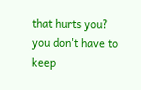that hurts you?
you don't have to keep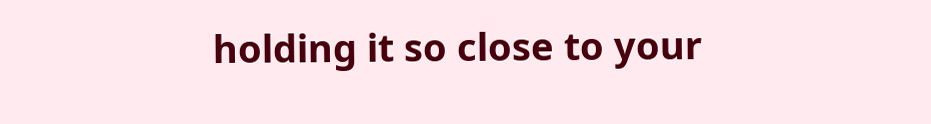holding it so close to your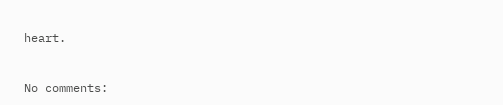heart.


No comments: